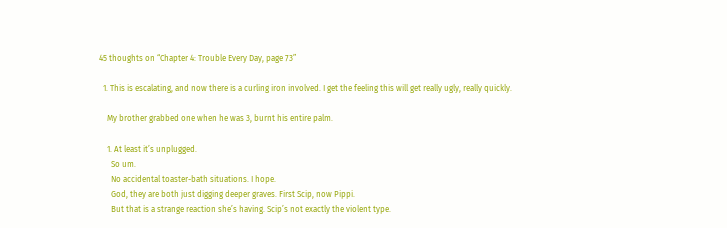45 thoughts on “Chapter 4: Trouble Every Day, page 73”

  1. This is escalating, and now there is a curling iron involved. I get the feeling this will get really ugly, really quickly.

    My brother grabbed one when he was 3, burnt his entire palm.

    1. At least it’s unplugged.
      So um.
      No accidental toaster-bath situations. I hope.
      God, they are both just digging deeper graves. First Scip, now Pippi.
      But that is a strange reaction she’s having. Scip’s not exactly the violent type.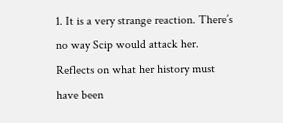1. It is a very strange reaction. There’s no way Scip would attack her. Reflects on what her history must have been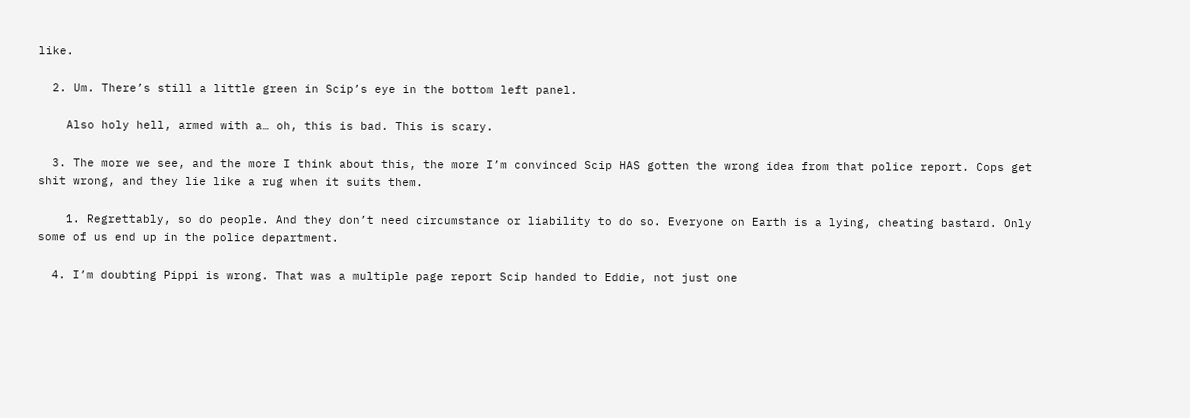like.

  2. Um. There’s still a little green in Scip’s eye in the bottom left panel.

    Also holy hell, armed with a… oh, this is bad. This is scary.

  3. The more we see, and the more I think about this, the more I’m convinced Scip HAS gotten the wrong idea from that police report. Cops get shit wrong, and they lie like a rug when it suits them.

    1. Regrettably, so do people. And they don’t need circumstance or liability to do so. Everyone on Earth is a lying, cheating bastard. Only some of us end up in the police department.

  4. I’m doubting Pippi is wrong. That was a multiple page report Scip handed to Eddie, not just one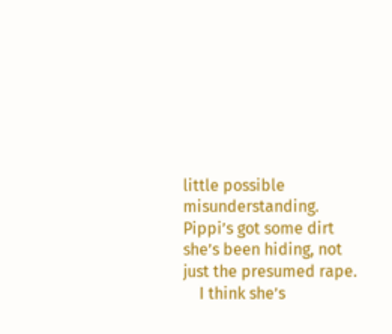little possible misunderstanding. Pippi’s got some dirt she’s been hiding, not just the presumed rape.
    I think she’s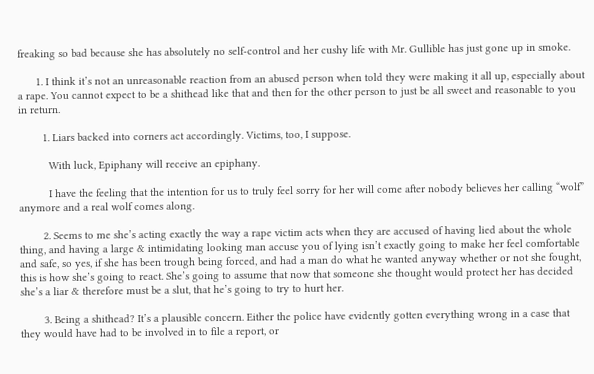freaking so bad because she has absolutely no self-control and her cushy life with Mr. Gullible has just gone up in smoke.

      1. I think it’s not an unreasonable reaction from an abused person when told they were making it all up, especially about a rape. You cannot expect to be a shithead like that and then for the other person to just be all sweet and reasonable to you in return.

        1. Liars backed into corners act accordingly. Victims, too, I suppose.

          With luck, Epiphany will receive an epiphany.

          I have the feeling that the intention for us to truly feel sorry for her will come after nobody believes her calling “wolf” anymore and a real wolf comes along.

        2. Seems to me she’s acting exactly the way a rape victim acts when they are accused of having lied about the whole thing, and having a large & intimidating looking man accuse you of lying isn’t exactly going to make her feel comfortable and safe, so yes, if she has been trough being forced, and had a man do what he wanted anyway whether or not she fought, this is how she’s going to react. She’s going to assume that now that someone she thought would protect her has decided she’s a liar & therefore must be a slut, that he’s going to try to hurt her.

        3. Being a shithead? It’s a plausible concern. Either the police have evidently gotten everything wrong in a case that they would have had to be involved in to file a report, or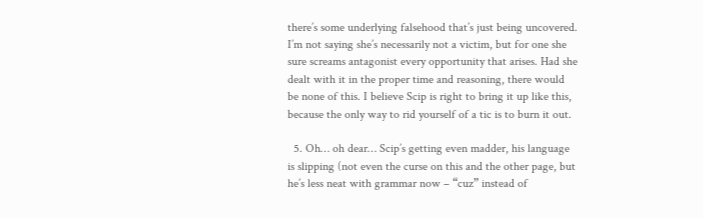there’s some underlying falsehood that’s just being uncovered. I’m not saying she’s necessarily not a victim, but for one she sure screams antagonist every opportunity that arises. Had she dealt with it in the proper time and reasoning, there would be none of this. I believe Scip is right to bring it up like this, because the only way to rid yourself of a tic is to burn it out.

  5. Oh… oh dear… Scip’s getting even madder, his language is slipping (not even the curse on this and the other page, but he’s less neat with grammar now – “cuz” instead of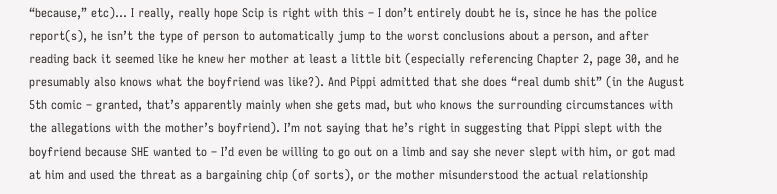“because,” etc)… I really, really hope Scip is right with this – I don’t entirely doubt he is, since he has the police report(s), he isn’t the type of person to automatically jump to the worst conclusions about a person, and after reading back it seemed like he knew her mother at least a little bit (especially referencing Chapter 2, page 30, and he presumably also knows what the boyfriend was like?). And Pippi admitted that she does “real dumb shit” (in the August 5th comic – granted, that’s apparently mainly when she gets mad, but who knows the surrounding circumstances with the allegations with the mother’s boyfriend). I’m not saying that he’s right in suggesting that Pippi slept with the boyfriend because SHE wanted to – I’d even be willing to go out on a limb and say she never slept with him, or got mad at him and used the threat as a bargaining chip (of sorts), or the mother misunderstood the actual relationship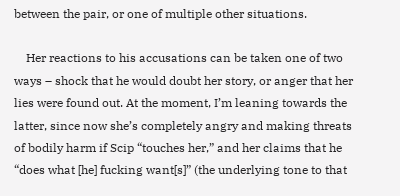between the pair, or one of multiple other situations.

    Her reactions to his accusations can be taken one of two ways – shock that he would doubt her story, or anger that her lies were found out. At the moment, I’m leaning towards the latter, since now she’s completely angry and making threats of bodily harm if Scip “touches her,” and her claims that he “does what [he] fucking want[s]” (the underlying tone to that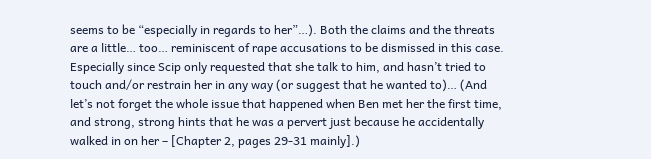seems to be “especially in regards to her”…). Both the claims and the threats are a little… too… reminiscent of rape accusations to be dismissed in this case. Especially since Scip only requested that she talk to him, and hasn’t tried to touch and/or restrain her in any way (or suggest that he wanted to)… (And let’s not forget the whole issue that happened when Ben met her the first time, and strong, strong hints that he was a pervert just because he accidentally walked in on her – [Chapter 2, pages 29-31 mainly].)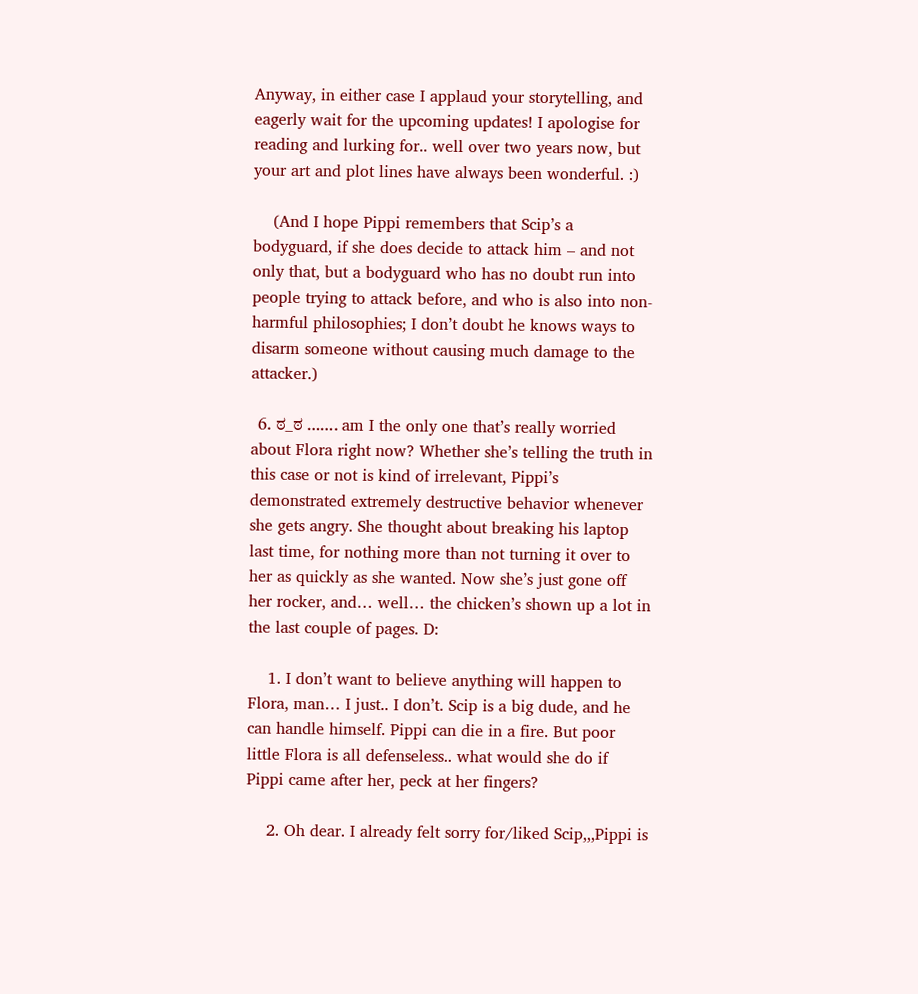Anyway, in either case I applaud your storytelling, and eagerly wait for the upcoming updates! I apologise for reading and lurking for.. well over two years now, but your art and plot lines have always been wonderful. :)

    (And I hope Pippi remembers that Scip’s a bodyguard, if she does decide to attack him – and not only that, but a bodyguard who has no doubt run into people trying to attack before, and who is also into non-harmful philosophies; I don’t doubt he knows ways to disarm someone without causing much damage to the attacker.)

  6. ಠ_ಠ ……. am I the only one that’s really worried about Flora right now? Whether she’s telling the truth in this case or not is kind of irrelevant, Pippi’s demonstrated extremely destructive behavior whenever she gets angry. She thought about breaking his laptop last time, for nothing more than not turning it over to her as quickly as she wanted. Now she’s just gone off her rocker, and… well… the chicken’s shown up a lot in the last couple of pages. D:

    1. I don’t want to believe anything will happen to Flora, man… I just.. I don’t. Scip is a big dude, and he can handle himself. Pippi can die in a fire. But poor little Flora is all defenseless.. what would she do if Pippi came after her, peck at her fingers?

    2. Oh dear. I already felt sorry for/liked Scip,,,Pippi is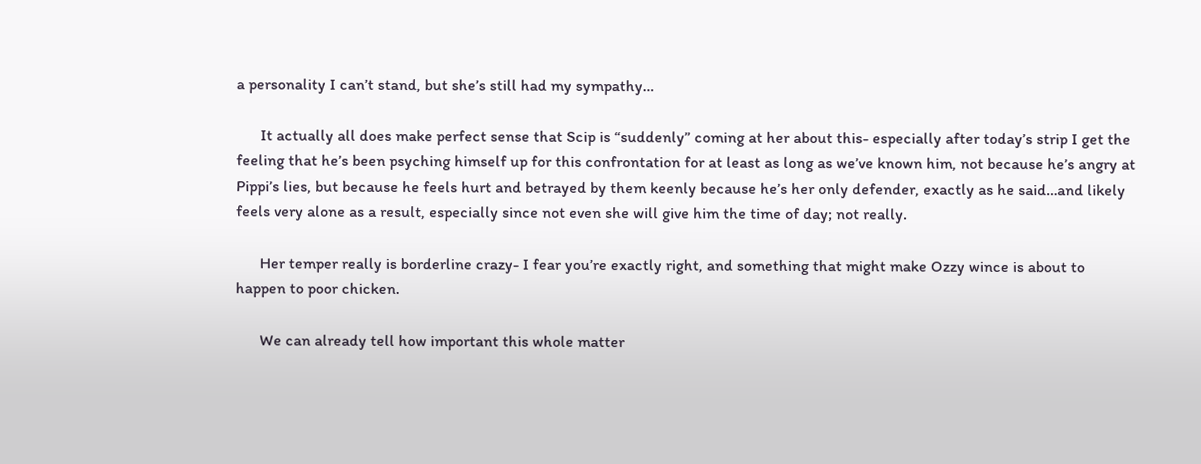a personality I can’t stand, but she’s still had my sympathy…

      It actually all does make perfect sense that Scip is “suddenly” coming at her about this- especially after today’s strip I get the feeling that he’s been psyching himself up for this confrontation for at least as long as we’ve known him, not because he’s angry at Pippi’s lies, but because he feels hurt and betrayed by them keenly because he’s her only defender, exactly as he said…and likely feels very alone as a result, especially since not even she will give him the time of day; not really.

      Her temper really is borderline crazy- I fear you’re exactly right, and something that might make Ozzy wince is about to happen to poor chicken.

      We can already tell how important this whole matter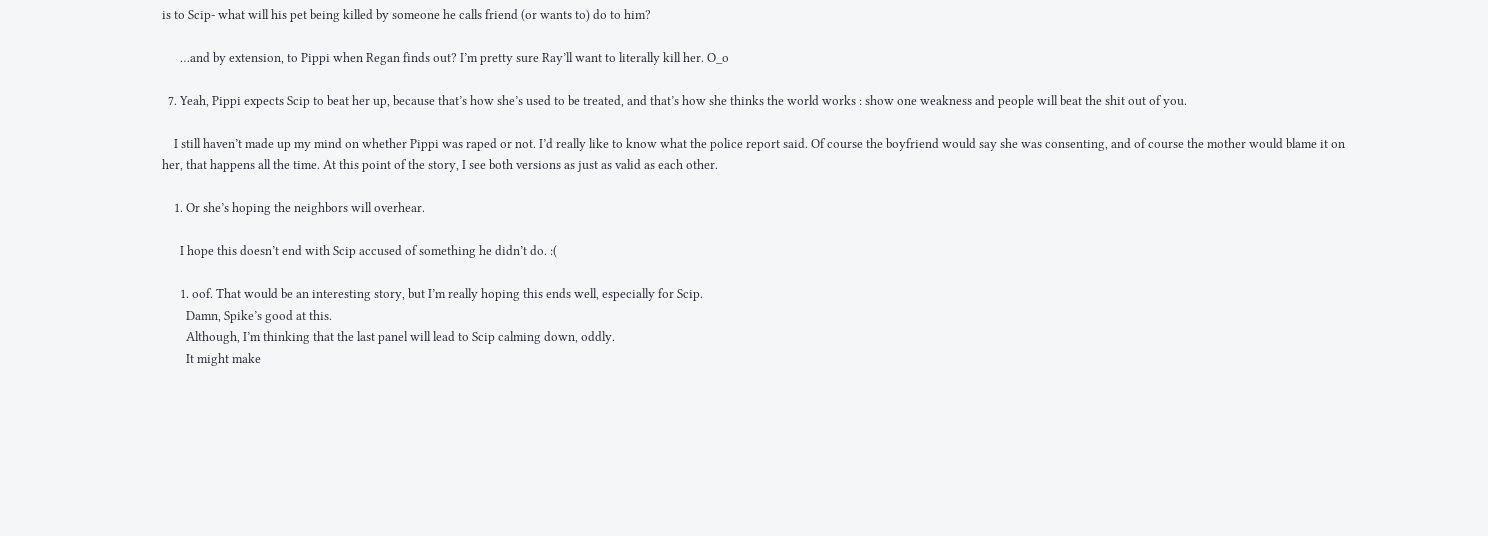is to Scip- what will his pet being killed by someone he calls friend (or wants to) do to him?

      …and by extension, to Pippi when Regan finds out? I’m pretty sure Ray’ll want to literally kill her. O_o

  7. Yeah, Pippi expects Scip to beat her up, because that’s how she’s used to be treated, and that’s how she thinks the world works : show one weakness and people will beat the shit out of you.

    I still haven’t made up my mind on whether Pippi was raped or not. I’d really like to know what the police report said. Of course the boyfriend would say she was consenting, and of course the mother would blame it on her, that happens all the time. At this point of the story, I see both versions as just as valid as each other.

    1. Or she’s hoping the neighbors will overhear.

      I hope this doesn’t end with Scip accused of something he didn’t do. :(

      1. oof. That would be an interesting story, but I’m really hoping this ends well, especially for Scip.
        Damn, Spike’s good at this.
        Although, I’m thinking that the last panel will lead to Scip calming down, oddly.
        It might make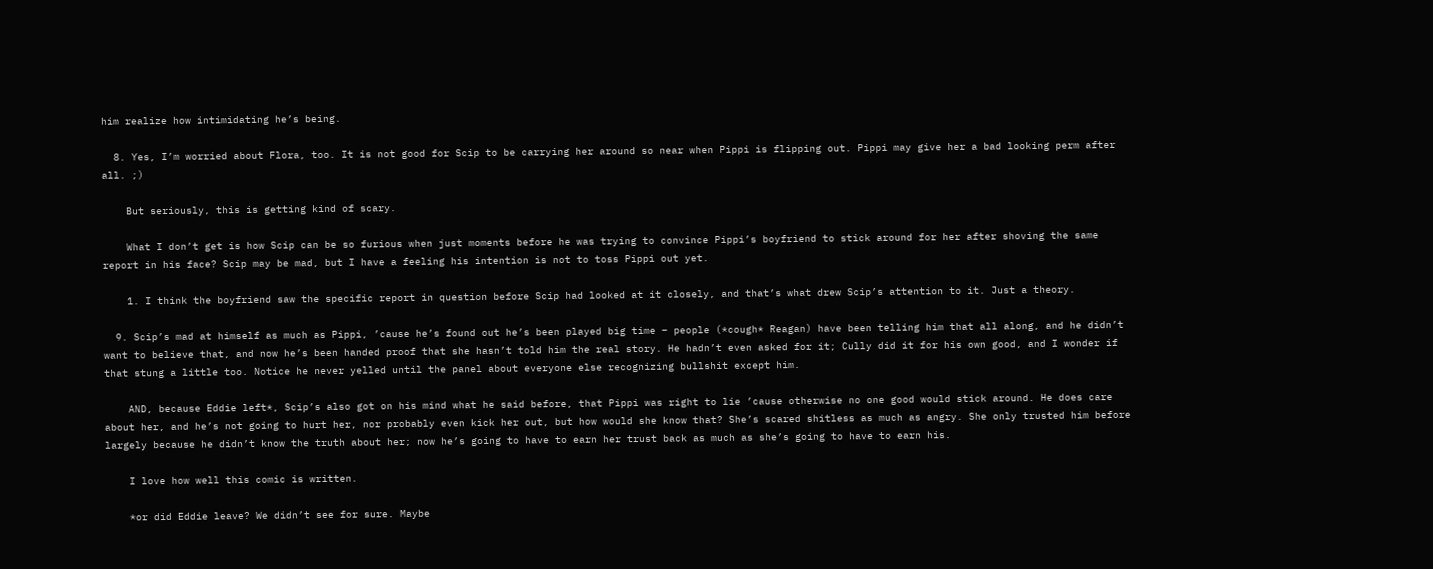him realize how intimidating he’s being.

  8. Yes, I’m worried about Flora, too. It is not good for Scip to be carrying her around so near when Pippi is flipping out. Pippi may give her a bad looking perm after all. ;)

    But seriously, this is getting kind of scary.

    What I don’t get is how Scip can be so furious when just moments before he was trying to convince Pippi’s boyfriend to stick around for her after shoving the same report in his face? Scip may be mad, but I have a feeling his intention is not to toss Pippi out yet.

    1. I think the boyfriend saw the specific report in question before Scip had looked at it closely, and that’s what drew Scip’s attention to it. Just a theory.

  9. Scip’s mad at himself as much as Pippi, ’cause he’s found out he’s been played big time – people (*cough* Reagan) have been telling him that all along, and he didn’t want to believe that, and now he’s been handed proof that she hasn’t told him the real story. He hadn’t even asked for it; Cully did it for his own good, and I wonder if that stung a little too. Notice he never yelled until the panel about everyone else recognizing bullshit except him.

    AND, because Eddie left*, Scip’s also got on his mind what he said before, that Pippi was right to lie ’cause otherwise no one good would stick around. He does care about her, and he’s not going to hurt her, nor probably even kick her out, but how would she know that? She’s scared shitless as much as angry. She only trusted him before largely because he didn’t know the truth about her; now he’s going to have to earn her trust back as much as she’s going to have to earn his.

    I love how well this comic is written.

    *or did Eddie leave? We didn’t see for sure. Maybe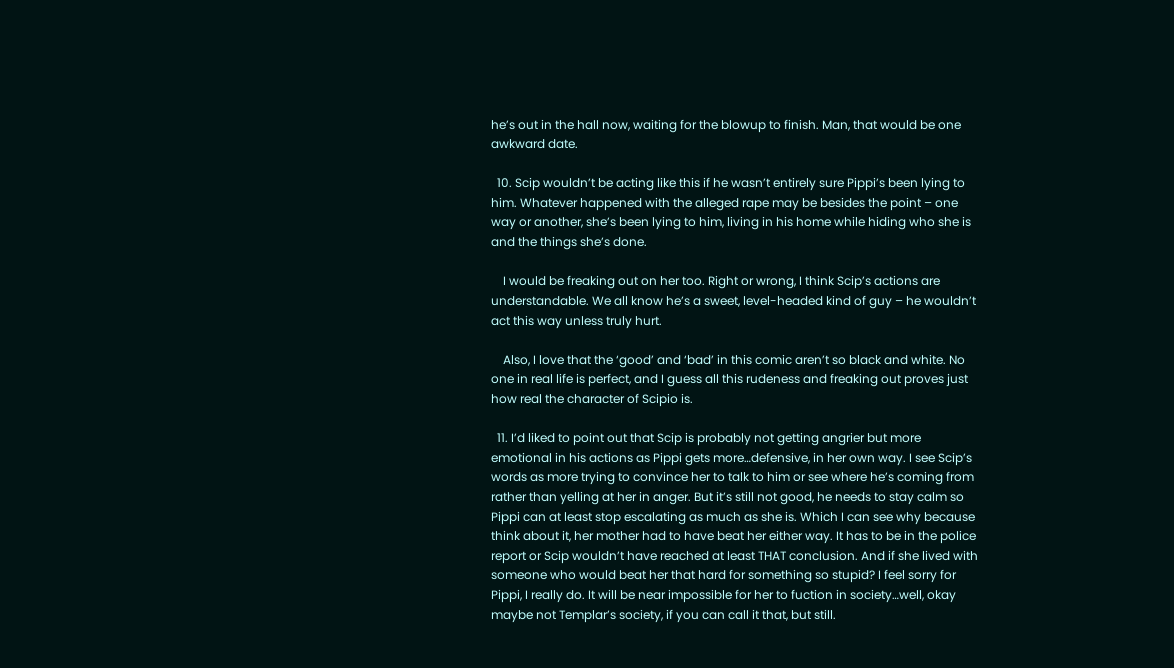he’s out in the hall now, waiting for the blowup to finish. Man, that would be one awkward date.

  10. Scip wouldn’t be acting like this if he wasn’t entirely sure Pippi’s been lying to him. Whatever happened with the alleged rape may be besides the point – one way or another, she’s been lying to him, living in his home while hiding who she is and the things she’s done.

    I would be freaking out on her too. Right or wrong, I think Scip’s actions are understandable. We all know he’s a sweet, level-headed kind of guy – he wouldn’t act this way unless truly hurt.

    Also, I love that the ‘good’ and ‘bad’ in this comic aren’t so black and white. No one in real life is perfect, and I guess all this rudeness and freaking out proves just how real the character of Scipio is.

  11. I’d liked to point out that Scip is probably not getting angrier but more emotional in his actions as Pippi gets more…defensive, in her own way. I see Scip’s words as more trying to convince her to talk to him or see where he’s coming from rather than yelling at her in anger. But it’s still not good, he needs to stay calm so Pippi can at least stop escalating as much as she is. Which I can see why because think about it, her mother had to have beat her either way. It has to be in the police report or Scip wouldn’t have reached at least THAT conclusion. And if she lived with someone who would beat her that hard for something so stupid? I feel sorry for Pippi, I really do. It will be near impossible for her to fuction in society…well, okay maybe not Templar’s society, if you can call it that, but still.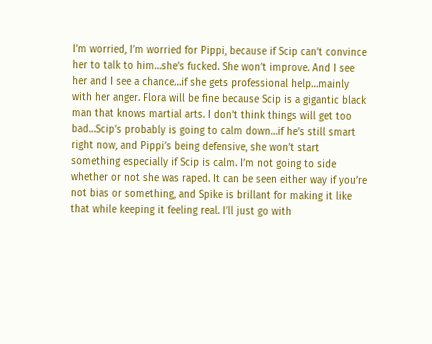I’m worried, I’m worried for Pippi, because if Scip can’t convince her to talk to him…she’s fucked. She won’t improve. And I see her and I see a chance…if she gets professional help…mainly with her anger. Flora will be fine because Scip is a gigantic black man that knows martial arts. I don’t think things will get too bad…Scip’s probably is going to calm down…if he’s still smart right now, and Pippi’s being defensive, she won’t start something especially if Scip is calm. I’m not going to side whether or not she was raped. It can be seen either way if you’re not bias or something, and Spike is brillant for making it like that while keeping it feeling real. I’ll just go with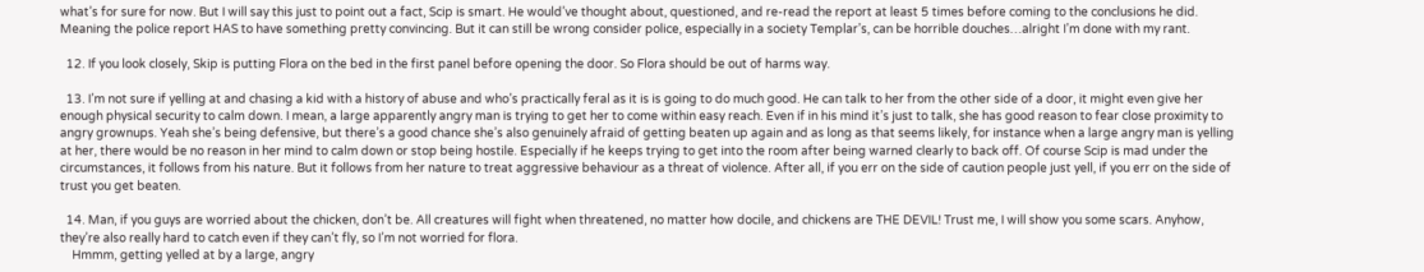what’s for sure for now. But I will say this just to point out a fact, Scip is smart. He would’ve thought about, questioned, and re-read the report at least 5 times before coming to the conclusions he did. Meaning the police report HAS to have something pretty convincing. But it can still be wrong consider police, especially in a society Templar’s, can be horrible douches…alright I’m done with my rant.

  12. If you look closely, Skip is putting Flora on the bed in the first panel before opening the door. So Flora should be out of harms way.

  13. I’m not sure if yelling at and chasing a kid with a history of abuse and who’s practically feral as it is is going to do much good. He can talk to her from the other side of a door, it might even give her enough physical security to calm down. I mean, a large apparently angry man is trying to get her to come within easy reach. Even if in his mind it’s just to talk, she has good reason to fear close proximity to angry grownups. Yeah she’s being defensive, but there’s a good chance she’s also genuinely afraid of getting beaten up again and as long as that seems likely, for instance when a large angry man is yelling at her, there would be no reason in her mind to calm down or stop being hostile. Especially if he keeps trying to get into the room after being warned clearly to back off. Of course Scip is mad under the circumstances, it follows from his nature. But it follows from her nature to treat aggressive behaviour as a threat of violence. After all, if you err on the side of caution people just yell, if you err on the side of trust you get beaten.

  14. Man, if you guys are worried about the chicken, don’t be. All creatures will fight when threatened, no matter how docile, and chickens are THE DEVIL! Trust me, I will show you some scars. Anyhow, they’re also really hard to catch even if they can’t fly, so I’m not worried for flora.
    Hmmm, getting yelled at by a large, angry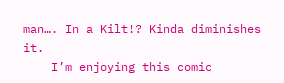man…. In a Kilt!? Kinda diminishes it.
    I’m enjoying this comic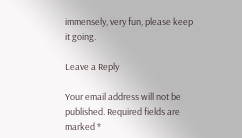immensely, very fun, please keep it going.

Leave a Reply

Your email address will not be published. Required fields are marked *